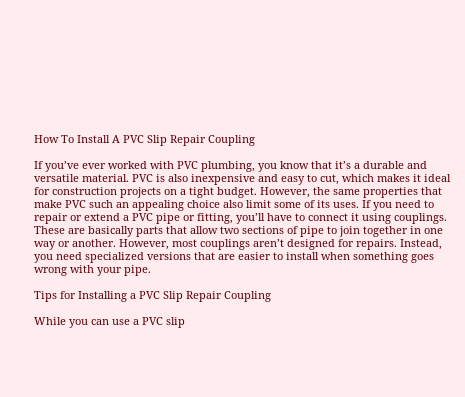How To Install A PVC Slip Repair Coupling

If you’ve ever worked with PVC plumbing, you know that it’s a durable and versatile material. PVC is also inexpensive and easy to cut, which makes it ideal for construction projects on a tight budget. However, the same properties that make PVC such an appealing choice also limit some of its uses. If you need to repair or extend a PVC pipe or fitting, you’ll have to connect it using couplings. These are basically parts that allow two sections of pipe to join together in one way or another. However, most couplings aren’t designed for repairs. Instead, you need specialized versions that are easier to install when something goes wrong with your pipe.

Tips for Installing a PVC Slip Repair Coupling

While you can use a PVC slip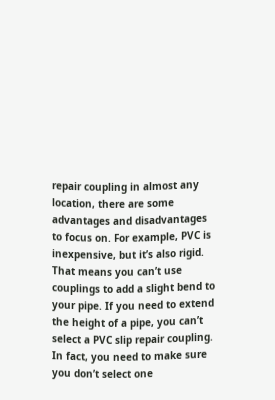repair coupling in almost any location, there are some advantages and disadvantages to focus on. For example, PVC is inexpensive, but it’s also rigid. That means you can’t use couplings to add a slight bend to your pipe. If you need to extend the height of a pipe, you can’t select a PVC slip repair coupling. In fact, you need to make sure you don’t select one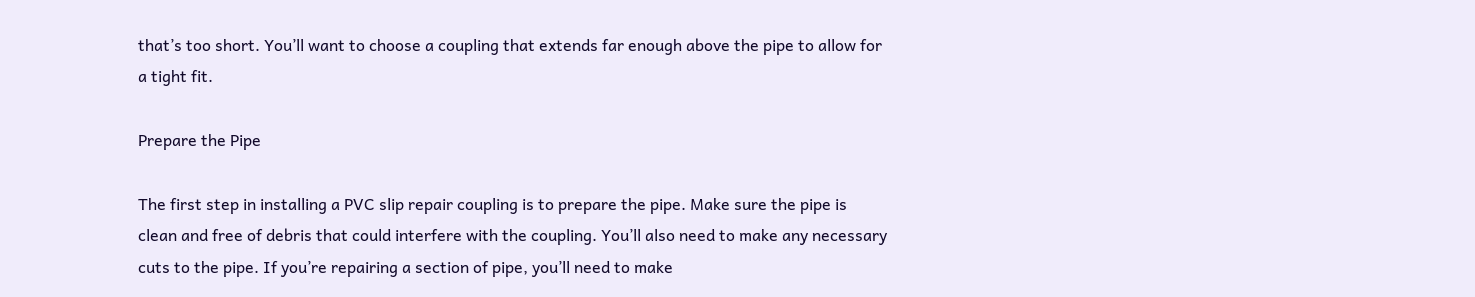that’s too short. You’ll want to choose a coupling that extends far enough above the pipe to allow for a tight fit.

Prepare the Pipe

The first step in installing a PVC slip repair coupling is to prepare the pipe. Make sure the pipe is clean and free of debris that could interfere with the coupling. You’ll also need to make any necessary cuts to the pipe. If you’re repairing a section of pipe, you’ll need to make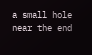a small hole near the end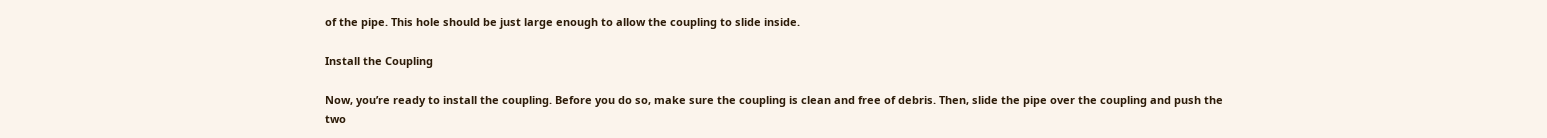of the pipe. This hole should be just large enough to allow the coupling to slide inside.

Install the Coupling

Now, you’re ready to install the coupling. Before you do so, make sure the coupling is clean and free of debris. Then, slide the pipe over the coupling and push the two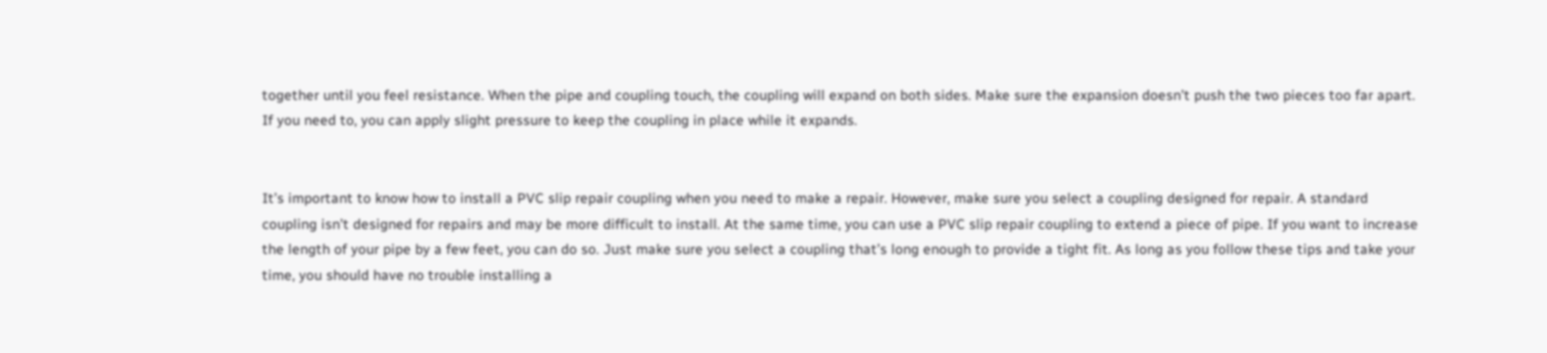together until you feel resistance. When the pipe and coupling touch, the coupling will expand on both sides. Make sure the expansion doesn’t push the two pieces too far apart. If you need to, you can apply slight pressure to keep the coupling in place while it expands.


It’s important to know how to install a PVC slip repair coupling when you need to make a repair. However, make sure you select a coupling designed for repair. A standard coupling isn’t designed for repairs and may be more difficult to install. At the same time, you can use a PVC slip repair coupling to extend a piece of pipe. If you want to increase the length of your pipe by a few feet, you can do so. Just make sure you select a coupling that’s long enough to provide a tight fit. As long as you follow these tips and take your time, you should have no trouble installing a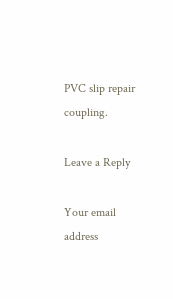PVC slip repair coupling.

Leave a Reply

Your email address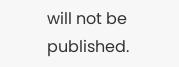will not be published.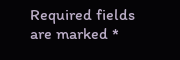Required fields are marked *